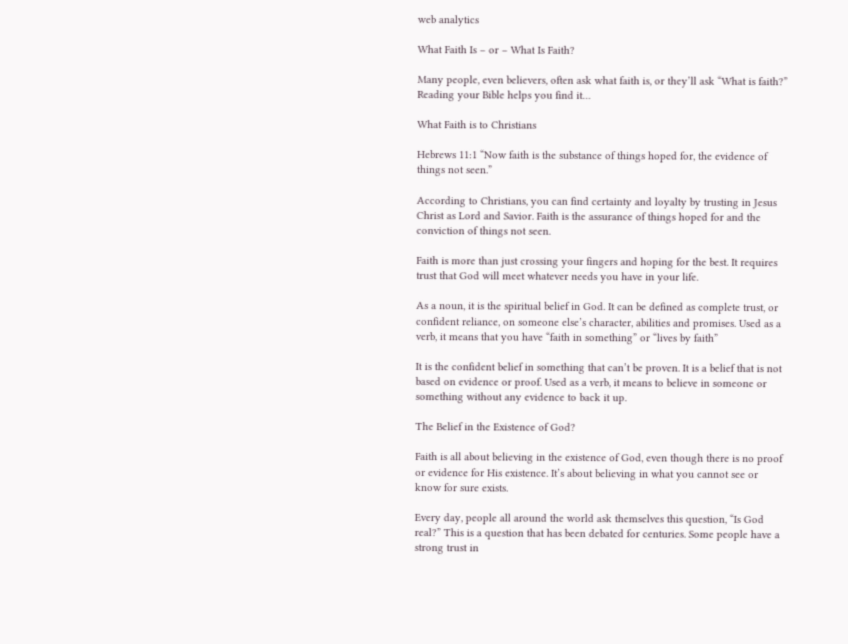web analytics

What Faith Is – or – What Is Faith?

Many people, even believers, often ask what faith is, or they’ll ask “What is faith?” Reading your Bible helps you find it…

What Faith is to Christians

Hebrews 11:1 “Now faith is the substance of things hoped for, the evidence of things not seen.”

According to Christians, you can find certainty and loyalty by trusting in Jesus Christ as Lord and Savior. Faith is the assurance of things hoped for and the conviction of things not seen.

Faith is more than just crossing your fingers and hoping for the best. It requires trust that God will meet whatever needs you have in your life.

As a noun, it is the spiritual belief in God. It can be defined as complete trust, or confident reliance, on someone else’s character, abilities and promises. Used as a verb, it means that you have “faith in something” or “lives by faith”

It is the confident belief in something that can’t be proven. It is a belief that is not based on evidence or proof. Used as a verb, it means to believe in someone or something without any evidence to back it up.

The Belief in the Existence of God?

Faith is all about believing in the existence of God, even though there is no proof or evidence for His existence. It’s about believing in what you cannot see or know for sure exists.

Every day, people all around the world ask themselves this question, “Is God real?” This is a question that has been debated for centuries. Some people have a strong trust in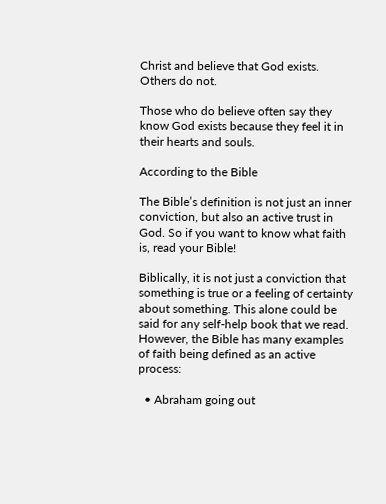Christ and believe that God exists. Others do not.

Those who do believe often say they know God exists because they feel it in their hearts and souls.

According to the Bible

The Bible’s definition is not just an inner conviction, but also an active trust in God. So if you want to know what faith is, read your Bible!

Biblically, it is not just a conviction that something is true or a feeling of certainty about something. This alone could be said for any self-help book that we read. However, the Bible has many examples of faith being defined as an active process:

  • Abraham going out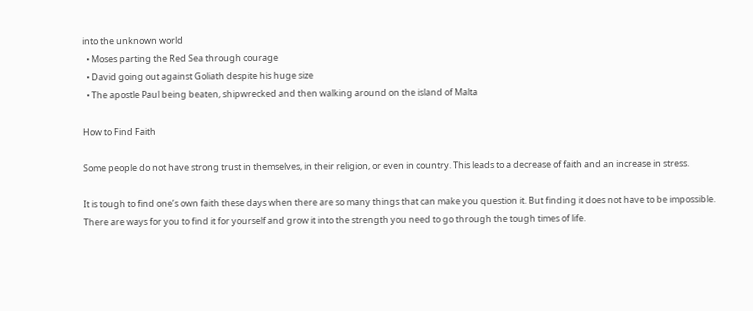into the unknown world
  • Moses parting the Red Sea through courage
  • David going out against Goliath despite his huge size
  • The apostle Paul being beaten, shipwrecked and then walking around on the island of Malta

How to Find Faith

Some people do not have strong trust in themselves, in their religion, or even in country. This leads to a decrease of faith and an increase in stress.

It is tough to find one’s own faith these days when there are so many things that can make you question it. But finding it does not have to be impossible. There are ways for you to find it for yourself and grow it into the strength you need to go through the tough times of life.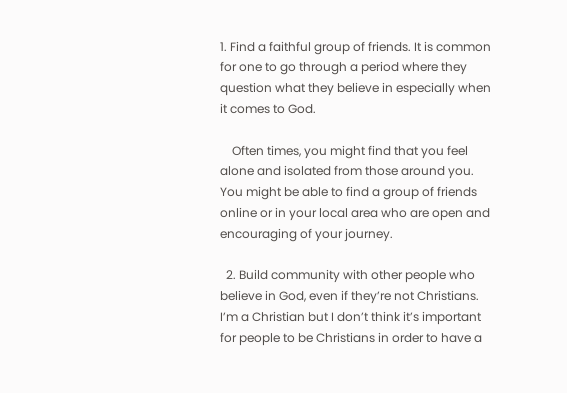1. Find a faithful group of friends. It is common for one to go through a period where they question what they believe in especially when it comes to God.

    Often times, you might find that you feel alone and isolated from those around you. You might be able to find a group of friends online or in your local area who are open and encouraging of your journey.

  2. Build community with other people who believe in God, even if they’re not Christians. I’m a Christian but I don’t think it’s important for people to be Christians in order to have a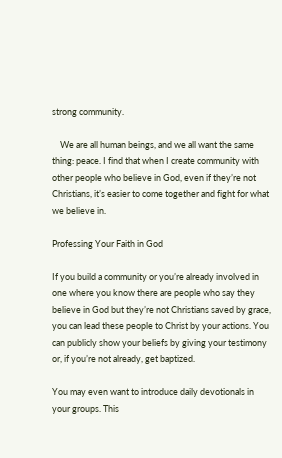strong community.

    We are all human beings, and we all want the same thing: peace. I find that when I create community with other people who believe in God, even if they’re not Christians, it’s easier to come together and fight for what we believe in.

Professing Your Faith in God

If you build a community or you’re already involved in one where you know there are people who say they believe in God but they’re not Christians saved by grace, you can lead these people to Christ by your actions. You can publicly show your beliefs by giving your testimony or, if you’re not already, get baptized.

You may even want to introduce daily devotionals in your groups. This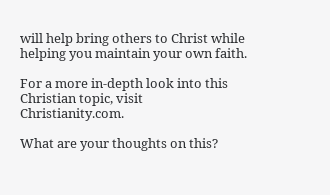will help bring others to Christ while helping you maintain your own faith.

For a more in-depth look into this Christian topic, visit Christianity.com.

What are your thoughts on this?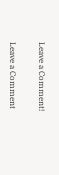Leave a Comment!

Leave a Comment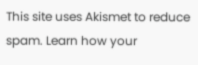This site uses Akismet to reduce spam. Learn how your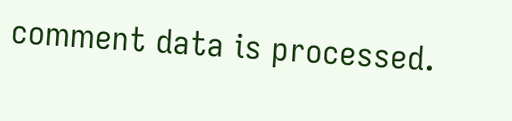comment data is processed.